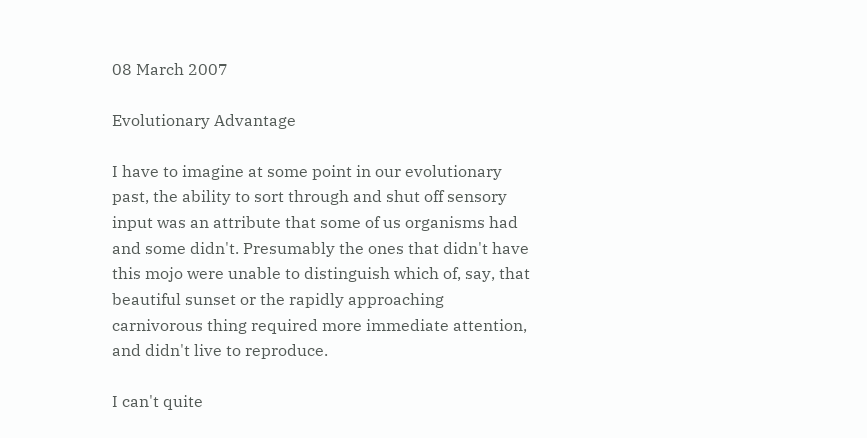08 March 2007

Evolutionary Advantage

I have to imagine at some point in our evolutionary past, the ability to sort through and shut off sensory input was an attribute that some of us organisms had and some didn't. Presumably the ones that didn't have this mojo were unable to distinguish which of, say, that beautiful sunset or the rapidly approaching carnivorous thing required more immediate attention, and didn't live to reproduce.

I can't quite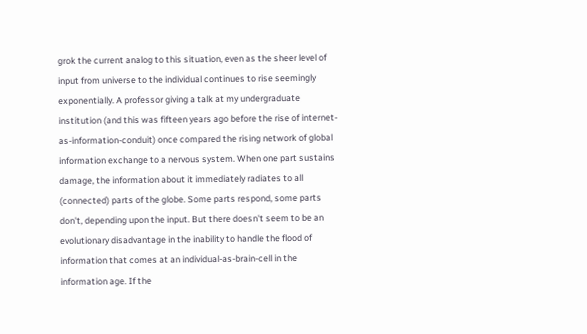grok the current analog to this situation, even as the sheer level of input from universe to the individual continues to rise seemingly exponentially. A professor giving a talk at my undergraduate institution (and this was fifteen years ago before the rise of internet-as-information-conduit) once compared the rising network of global information exchange to a nervous system. When one part sustains damage, the information about it immediately radiates to all (connected) parts of the globe. Some parts respond, some parts don't, depending upon the input. But there doesn't seem to be an evolutionary disadvantage in the inability to handle the flood of information that comes at an individual-as-brain-cell in the information age. If the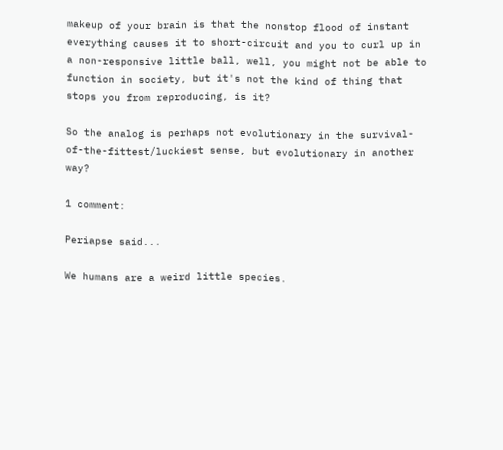makeup of your brain is that the nonstop flood of instant everything causes it to short-circuit and you to curl up in a non-responsive little ball, well, you might not be able to function in society, but it's not the kind of thing that stops you from reproducing, is it?

So the analog is perhaps not evolutionary in the survival-of-the-fittest/luckiest sense, but evolutionary in another way?

1 comment:

Periapse said...

We humans are a weird little species.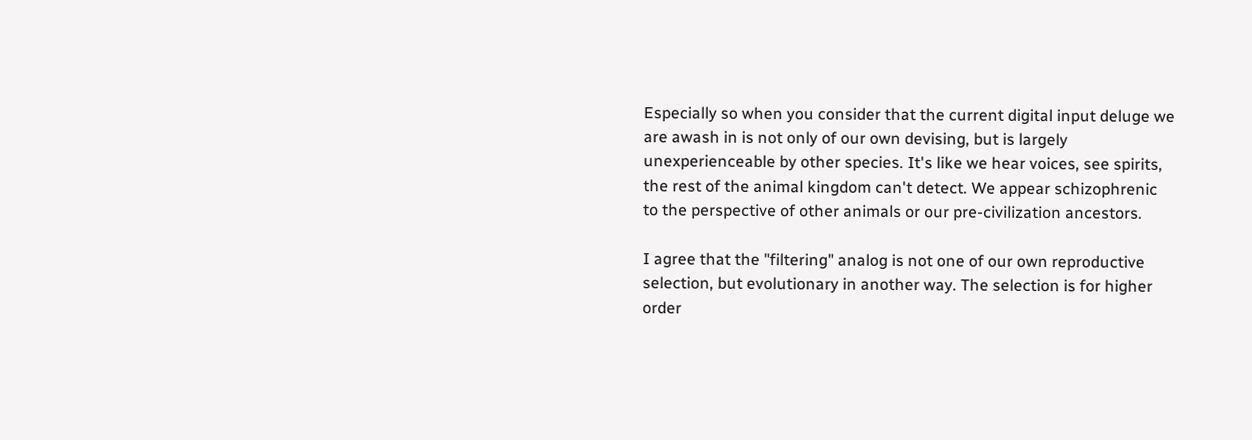Especially so when you consider that the current digital input deluge we are awash in is not only of our own devising, but is largely unexperienceable by other species. It's like we hear voices, see spirits, the rest of the animal kingdom can't detect. We appear schizophrenic to the perspective of other animals or our pre-civilization ancestors.

I agree that the "filtering" analog is not one of our own reproductive selection, but evolutionary in another way. The selection is for higher order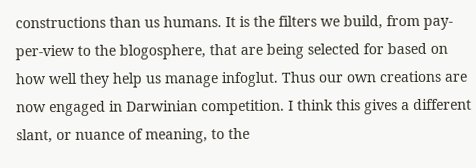constructions than us humans. It is the filters we build, from pay-per-view to the blogosphere, that are being selected for based on how well they help us manage infoglut. Thus our own creations are now engaged in Darwinian competition. I think this gives a different slant, or nuance of meaning, to the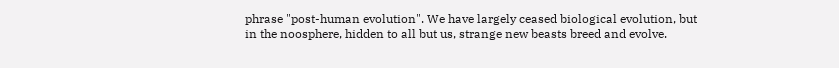phrase "post-human evolution". We have largely ceased biological evolution, but in the noosphere, hidden to all but us, strange new beasts breed and evolve.